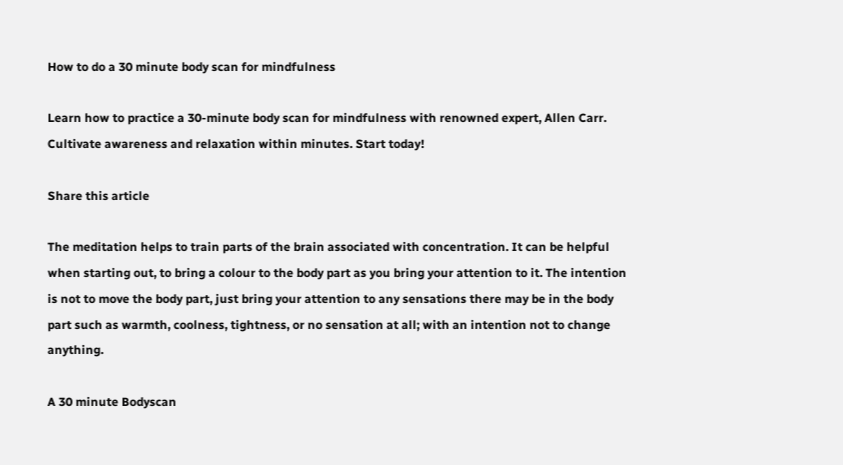How to do a 30 minute body scan for mindfulness

Learn how to practice a 30-minute body scan for mindfulness with renowned expert, Allen Carr. Cultivate awareness and relaxation within minutes. Start today!

Share this article

The meditation helps to train parts of the brain associated with concentration. It can be helpful when starting out, to bring a colour to the body part as you bring your attention to it. The intention is not to move the body part, just bring your attention to any sensations there may be in the body part such as warmth, coolness, tightness, or no sensation at all; with an intention not to change anything.

A 30 minute Bodyscan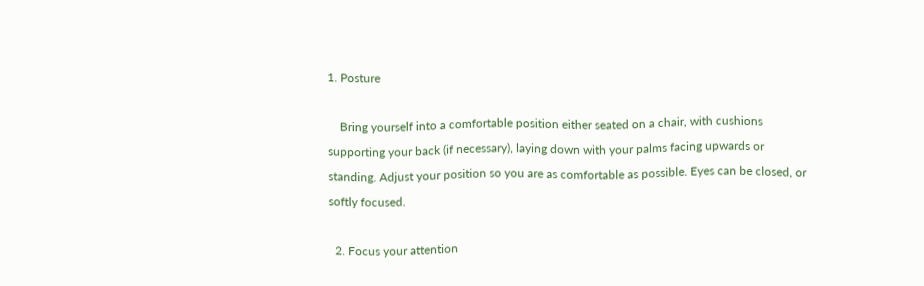1. Posture

    Bring yourself into a comfortable position either seated on a chair, with cushions supporting your back (if necessary), laying down with your palms facing upwards or standing. Adjust your position so you are as comfortable as possible. Eyes can be closed, or softly focused.

  2. Focus your attention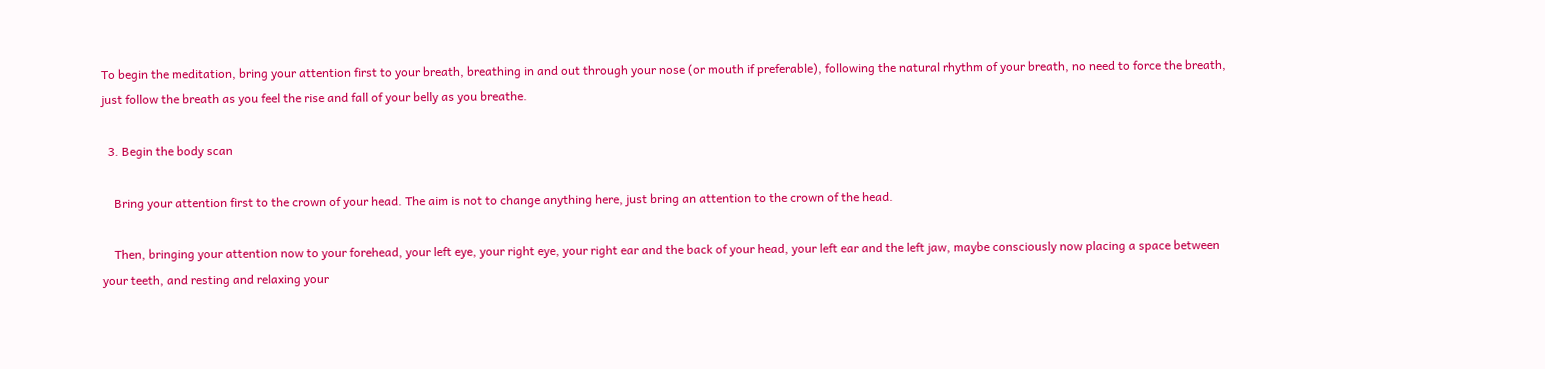To begin the meditation, bring your attention first to your breath, breathing in and out through your nose (or mouth if preferable), following the natural rhythm of your breath, no need to force the breath, just follow the breath as you feel the rise and fall of your belly as you breathe.

  3. Begin the body scan

    Bring your attention first to the crown of your head. The aim is not to change anything here, just bring an attention to the crown of the head.

    Then, bringing your attention now to your forehead, your left eye, your right eye, your right ear and the back of your head, your left ear and the left jaw, maybe consciously now placing a space between your teeth, and resting and relaxing your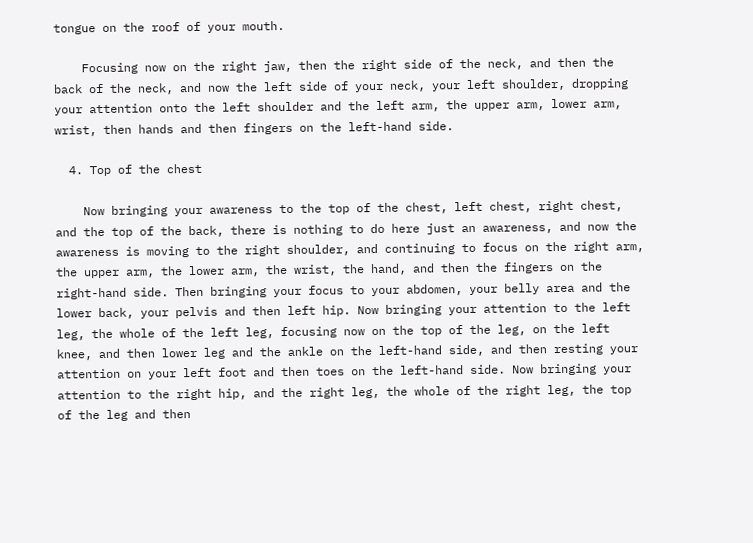tongue on the roof of your mouth.

    Focusing now on the right jaw, then the right side of the neck, and then the back of the neck, and now the left side of your neck, your left shoulder, dropping your attention onto the left shoulder and the left arm, the upper arm, lower arm, wrist, then hands and then fingers on the left-hand side.

  4. Top of the chest

    Now bringing your awareness to the top of the chest, left chest, right chest, and the top of the back, there is nothing to do here just an awareness, and now the awareness is moving to the right shoulder, and continuing to focus on the right arm, the upper arm, the lower arm, the wrist, the hand, and then the fingers on the right-hand side. Then bringing your focus to your abdomen, your belly area and the lower back, your pelvis and then left hip. Now bringing your attention to the left leg, the whole of the left leg, focusing now on the top of the leg, on the left knee, and then lower leg and the ankle on the left-hand side, and then resting your attention on your left foot and then toes on the left-hand side. Now bringing your attention to the right hip, and the right leg, the whole of the right leg, the top of the leg and then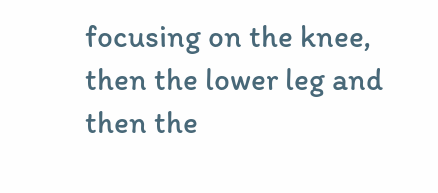focusing on the knee, then the lower leg and then the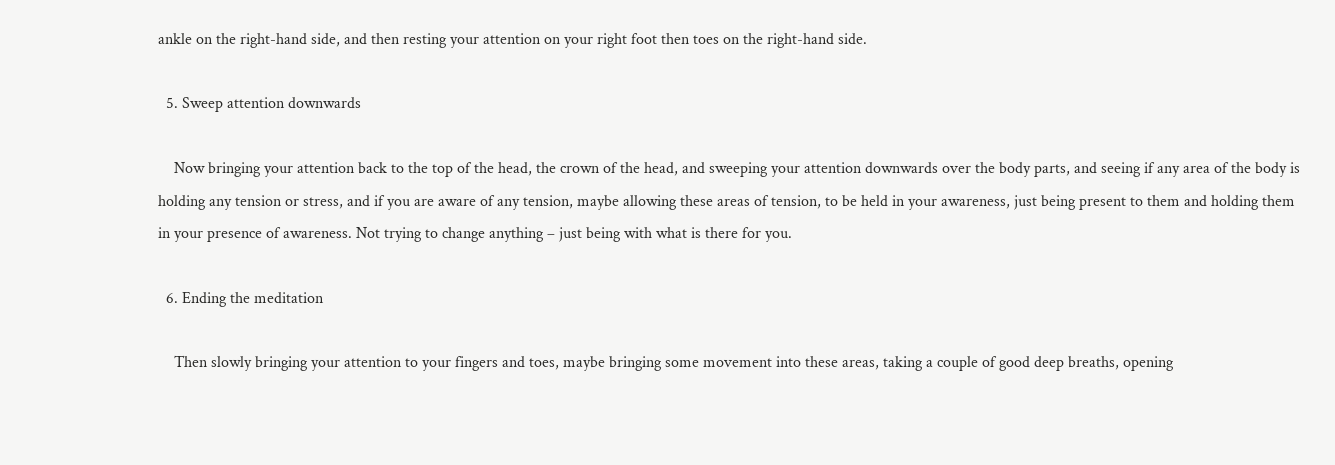ankle on the right-hand side, and then resting your attention on your right foot then toes on the right-hand side.

  5. Sweep attention downwards

    Now bringing your attention back to the top of the head, the crown of the head, and sweeping your attention downwards over the body parts, and seeing if any area of the body is holding any tension or stress, and if you are aware of any tension, maybe allowing these areas of tension, to be held in your awareness, just being present to them and holding them in your presence of awareness. Not trying to change anything – just being with what is there for you.

  6. Ending the meditation

    Then slowly bringing your attention to your fingers and toes, maybe bringing some movement into these areas, taking a couple of good deep breaths, opening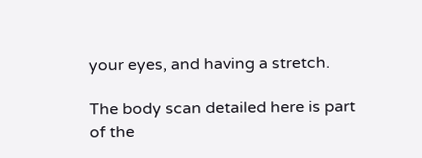your eyes, and having a stretch.

The body scan detailed here is part of the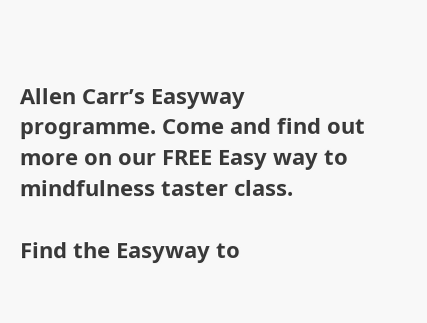Allen Carr’s Easyway programme. Come and find out more on our FREE Easy way to mindfulness taster class.

Find the Easyway to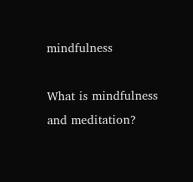mindfulness

What is mindfulness and meditation?